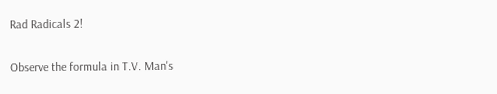Rad Radicals 2!

Observe the formula in T.V. Man's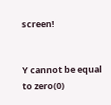screen!


Y cannot be equal to zero(0)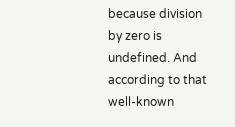because division by zero is undefined. And according to that well-known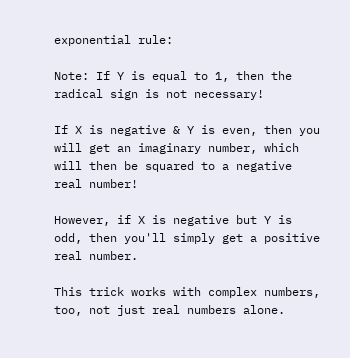exponential rule:

Note: If Y is equal to 1, then the radical sign is not necessary!

If X is negative & Y is even, then you will get an imaginary number, which will then be squared to a negative real number!

However, if X is negative but Y is odd, then you'll simply get a positive real number.

This trick works with complex numbers, too, not just real numbers alone.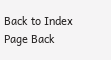Back to Index Page Back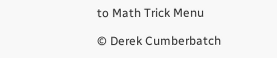to Math Trick Menu

© Derek Cumberbatch